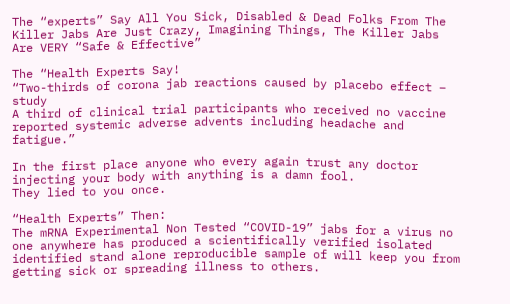The “experts” Say All You Sick, Disabled & Dead Folks From The Killer Jabs Are Just Crazy, Imagining Things, The Killer Jabs Are VERY “Safe & Effective”

The “Health Experts Say!
“Two-thirds of corona jab reactions caused by placebo effect – study
A third of clinical trial participants who received no vaccine reported systemic adverse advents including headache and fatigue.”

In the first place anyone who every again trust any doctor injecting your body with anything is a damn fool.
They lied to you once.

“Health Experts” Then:
The mRNA Experimental Non Tested “COVID-19” jabs for a virus no one anywhere has produced a scientifically verified isolated identified stand alone reproducible sample of will keep you from getting sick or spreading illness to others.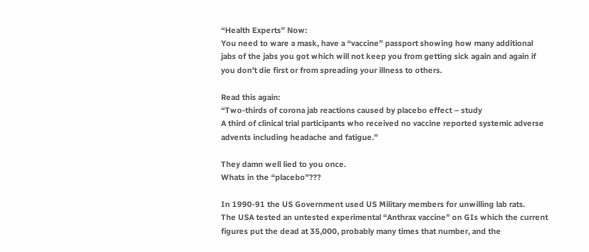“Health Experts” Now:
You need to ware a mask, have a “vaccine” passport showing how many additional jabs of the jabs you got which will not keep you from getting sick again and again if you don’t die first or from spreading your illness to others.

Read this again:
“Two-thirds of corona jab reactions caused by placebo effect – study
A third of clinical trial participants who received no vaccine reported systemic adverse advents including headache and fatigue.”

They damn well lied to you once.
Whats in the “placebo”???

In 1990-91 the US Government used US Military members for unwilling lab rats.
The USA tested an untested experimental “Anthrax vaccine” on GIs which the current figures put the dead at 35,000, probably many times that number, and the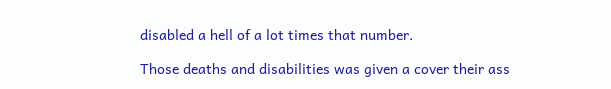disabled a hell of a lot times that number.

Those deaths and disabilities was given a cover their ass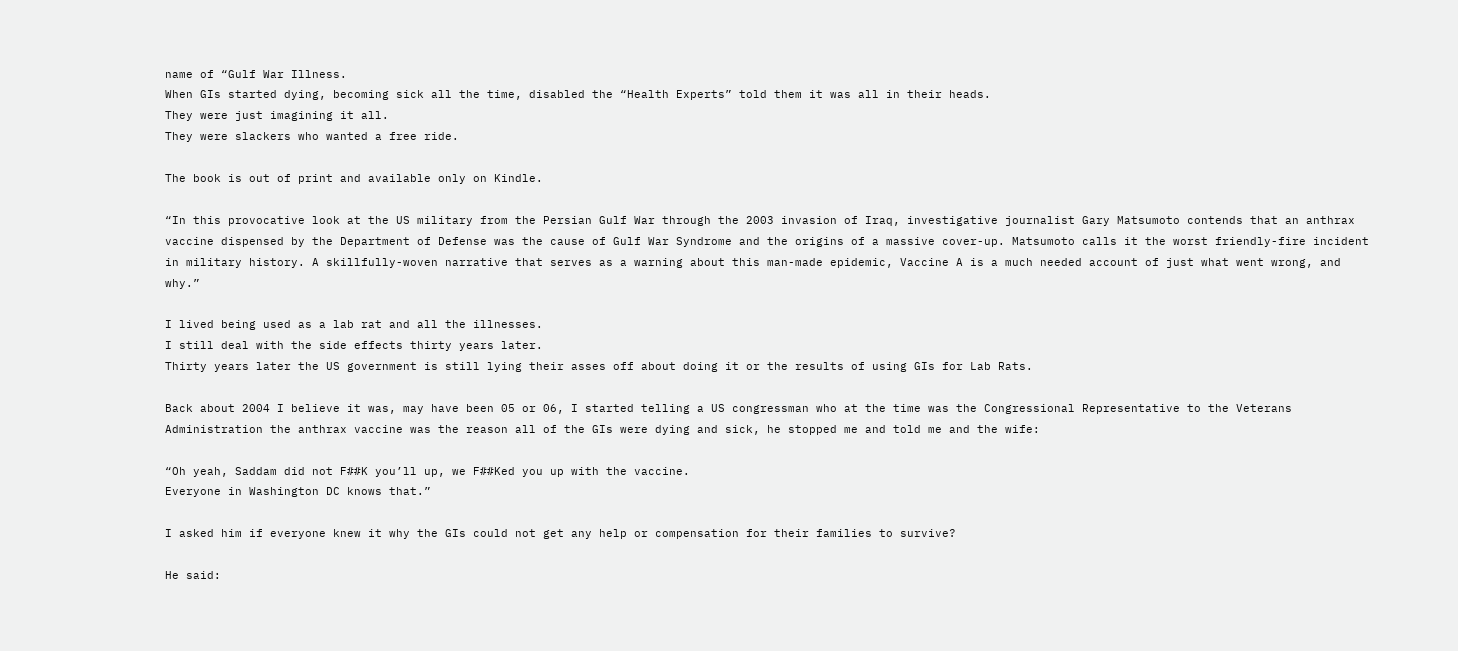name of “Gulf War Illness.
When GIs started dying, becoming sick all the time, disabled the “Health Experts” told them it was all in their heads.
They were just imagining it all.
They were slackers who wanted a free ride.

The book is out of print and available only on Kindle.

“In this provocative look at the US military from the Persian Gulf War through the 2003 invasion of Iraq, investigative journalist Gary Matsumoto contends that an anthrax vaccine dispensed by the Department of Defense was the cause of Gulf War Syndrome and the origins of a massive cover-up. Matsumoto calls it the worst friendly-fire incident in military history. A skillfully-woven narrative that serves as a warning about this man-made epidemic, Vaccine A is a much needed account of just what went wrong, and why.”

I lived being used as a lab rat and all the illnesses.
I still deal with the side effects thirty years later.
Thirty years later the US government is still lying their asses off about doing it or the results of using GIs for Lab Rats.

Back about 2004 I believe it was, may have been 05 or 06, I started telling a US congressman who at the time was the Congressional Representative to the Veterans Administration the anthrax vaccine was the reason all of the GIs were dying and sick, he stopped me and told me and the wife:

“Oh yeah, Saddam did not F##K you’ll up, we F##Ked you up with the vaccine.
Everyone in Washington DC knows that.”

I asked him if everyone knew it why the GIs could not get any help or compensation for their families to survive?

He said: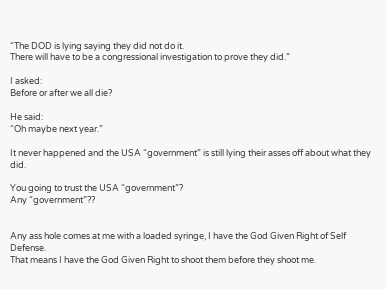“The DOD is lying saying they did not do it.
There will have to be a congressional investigation to prove they did.”

I asked:
Before or after we all die?

He said:
“Oh maybe next year.”

It never happened and the USA “government” is still lying their asses off about what they did.

You going to trust the USA “government”?
Any “government”??


Any ass hole comes at me with a loaded syringe, I have the God Given Right of Self Defense.
That means I have the God Given Right to shoot them before they shoot me.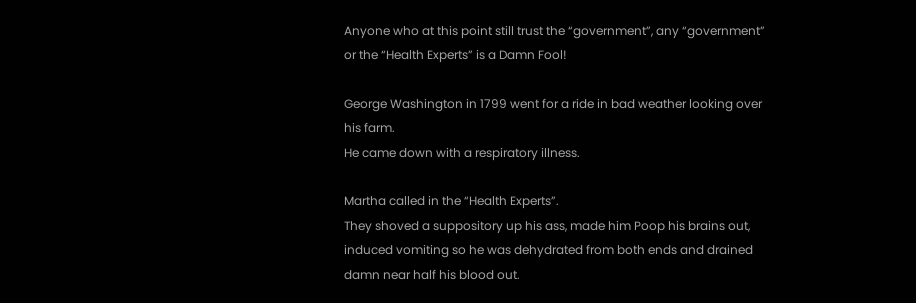Anyone who at this point still trust the “government”, any “government” or the “Health Experts” is a Damn Fool!

George Washington in 1799 went for a ride in bad weather looking over his farm.
He came down with a respiratory illness.

Martha called in the “Health Experts”.
They shoved a suppository up his ass, made him Poop his brains out, induced vomiting so he was dehydrated from both ends and drained damn near half his blood out.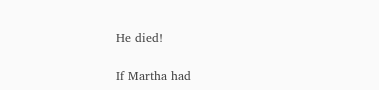He died!

If Martha had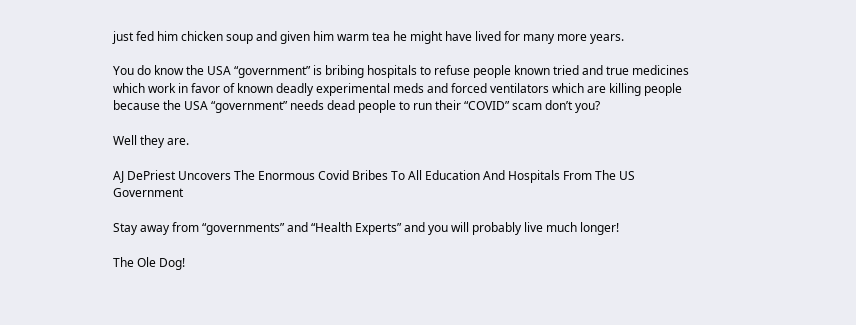just fed him chicken soup and given him warm tea he might have lived for many more years.

You do know the USA “government” is bribing hospitals to refuse people known tried and true medicines which work in favor of known deadly experimental meds and forced ventilators which are killing people because the USA “government” needs dead people to run their “COVID” scam don’t you?

Well they are.

AJ DePriest Uncovers The Enormous Covid Bribes To All Education And Hospitals From The US Government

Stay away from “governments” and “Health Experts” and you will probably live much longer!

The Ole Dog!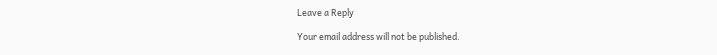Leave a Reply

Your email address will not be published.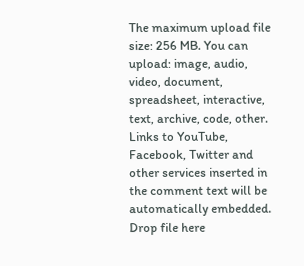The maximum upload file size: 256 MB. You can upload: image, audio, video, document, spreadsheet, interactive, text, archive, code, other. Links to YouTube, Facebook, Twitter and other services inserted in the comment text will be automatically embedded. Drop file here